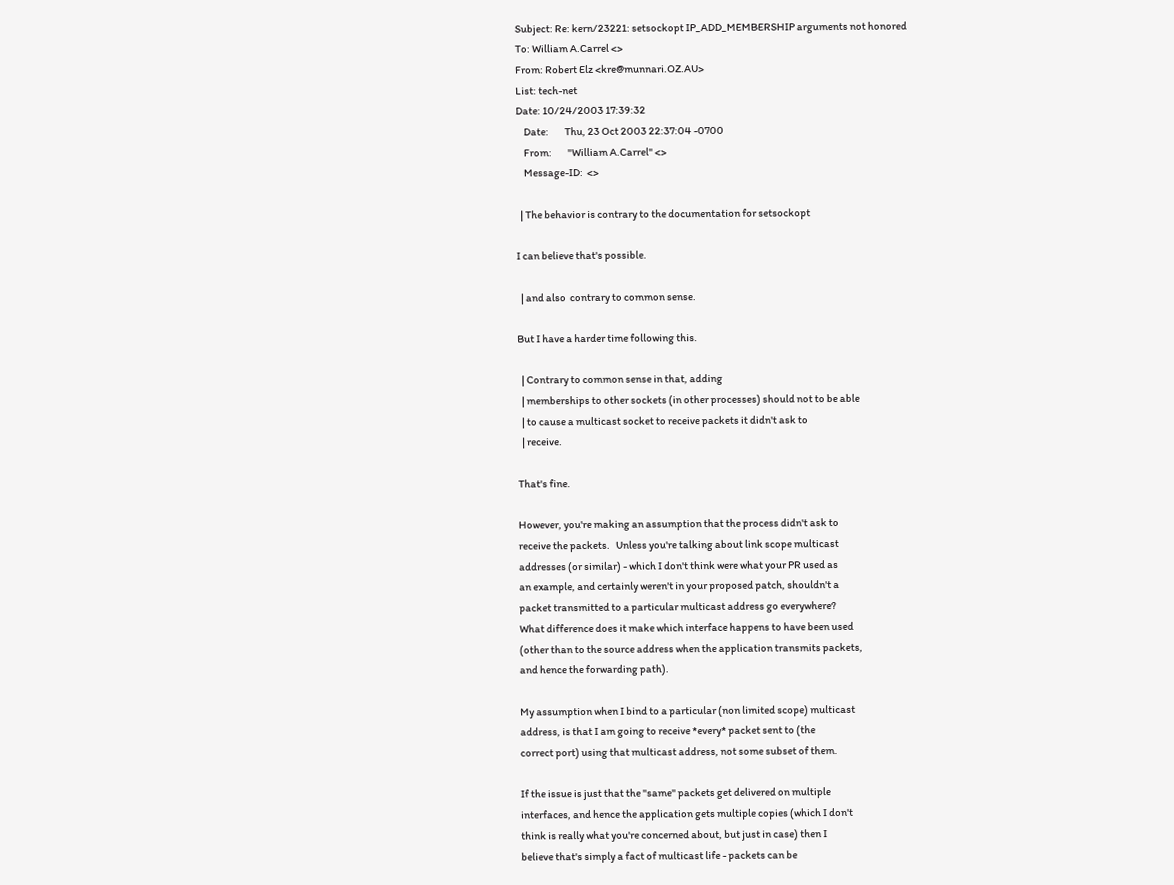Subject: Re: kern/23221: setsockopt IP_ADD_MEMBERSHIP arguments not honored
To: William A.Carrel <>
From: Robert Elz <kre@munnari.OZ.AU>
List: tech-net
Date: 10/24/2003 17:39:32
    Date:        Thu, 23 Oct 2003 22:37:04 -0700
    From:        "William A.Carrel" <>
    Message-ID:  <>

  | The behavior is contrary to the documentation for setsockopt

I can believe that's possible.

  | and also  contrary to common sense.

But I have a harder time following this.

  | Contrary to common sense in that, adding
  | memberships to other sockets (in other processes) should not to be able
  | to cause a multicast socket to receive packets it didn't ask to
  | receive.

That's fine.

However, you're making an assumption that the process didn't ask to
receive the packets.   Unless you're talking about link scope multicast
addresses (or similar) - which I don't think were what your PR used as
an example, and certainly weren't in your proposed patch, shouldn't a
packet transmitted to a particular multicast address go everywhere?
What difference does it make which interface happens to have been used
(other than to the source address when the application transmits packets,
and hence the forwarding path).

My assumption when I bind to a particular (non limited scope) multicast
address, is that I am going to receive *every* packet sent to (the
correct port) using that multicast address, not some subset of them.

If the issue is just that the "same" packets get delivered on multiple
interfaces, and hence the application gets multiple copies (which I don't
think is really what you're concerned about, but just in case) then I
believe that's simply a fact of multicast life - packets can be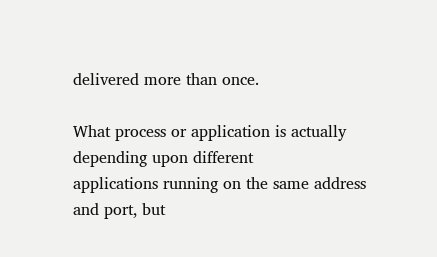delivered more than once.

What process or application is actually depending upon different
applications running on the same address and port, but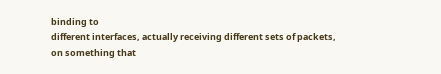binding to
different interfaces, actually receiving different sets of packets,
on something that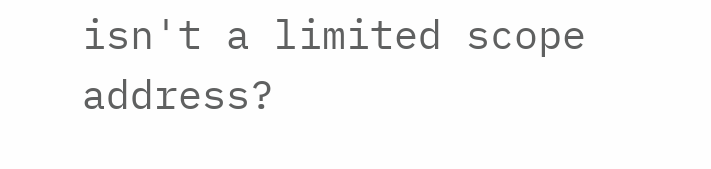isn't a limited scope address?